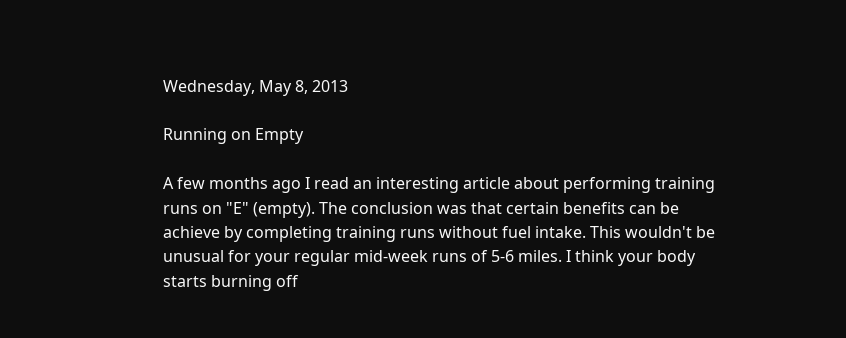Wednesday, May 8, 2013

Running on Empty

A few months ago I read an interesting article about performing training runs on "E" (empty). The conclusion was that certain benefits can be achieve by completing training runs without fuel intake. This wouldn't be unusual for your regular mid-week runs of 5-6 miles. I think your body starts burning off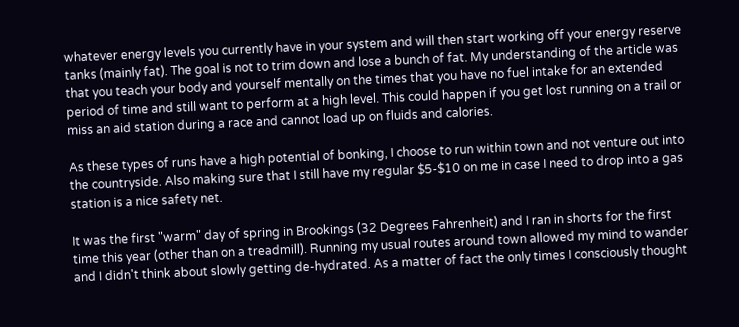whatever energy levels you currently have in your system and will then start working off your energy reserve tanks (mainly fat). The goal is not to trim down and lose a bunch of fat. My understanding of the article was that you teach your body and yourself mentally on the times that you have no fuel intake for an extended period of time and still want to perform at a high level. This could happen if you get lost running on a trail or miss an aid station during a race and cannot load up on fluids and calories.

As these types of runs have a high potential of bonking, I choose to run within town and not venture out into the countryside. Also making sure that I still have my regular $5-$10 on me in case I need to drop into a gas station is a nice safety net.

It was the first "warm" day of spring in Brookings (32 Degrees Fahrenheit) and I ran in shorts for the first time this year (other than on a treadmill). Running my usual routes around town allowed my mind to wander and I didn't think about slowly getting de-hydrated. As a matter of fact the only times I consciously thought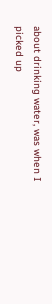about drinking water, was when I picked up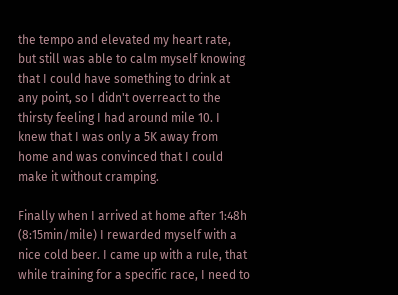the tempo and elevated my heart rate, but still was able to calm myself knowing that I could have something to drink at any point, so I didn't overreact to the thirsty feeling I had around mile 10. I knew that I was only a 5K away from home and was convinced that I could make it without cramping.

Finally when I arrived at home after 1:48h (8:15min/mile) I rewarded myself with a nice cold beer. I came up with a rule, that while training for a specific race, I need to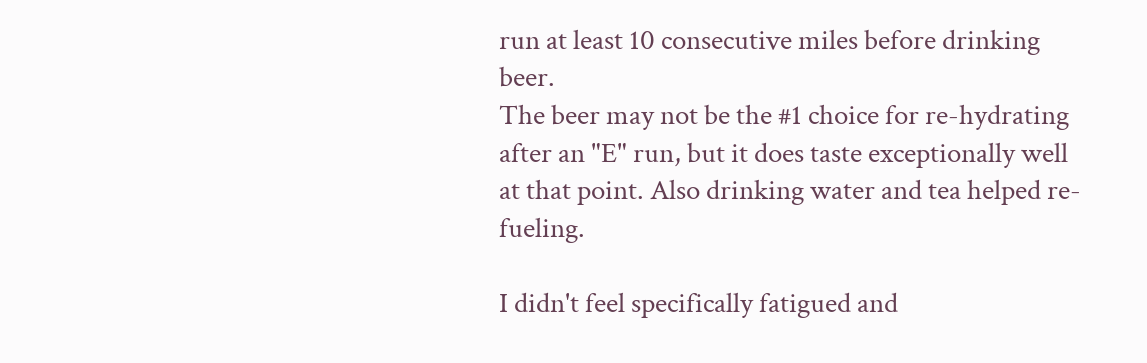run at least 10 consecutive miles before drinking beer.
The beer may not be the #1 choice for re-hydrating after an "E" run, but it does taste exceptionally well at that point. Also drinking water and tea helped re-fueling.

I didn't feel specifically fatigued and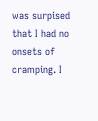was surpised that I had no onsets of cramping. I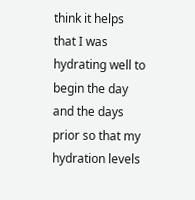think it helps that I was hydrating well to begin the day and the days prior so that my hydration levels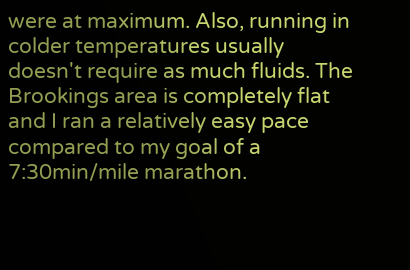were at maximum. Also, running in colder temperatures usually doesn't require as much fluids. The Brookings area is completely flat and I ran a relatively easy pace compared to my goal of a 7:30min/mile marathon.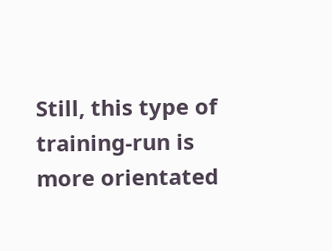Still, this type of training-run is more orientated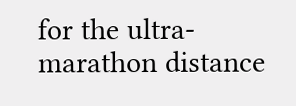for the ultra-marathon distance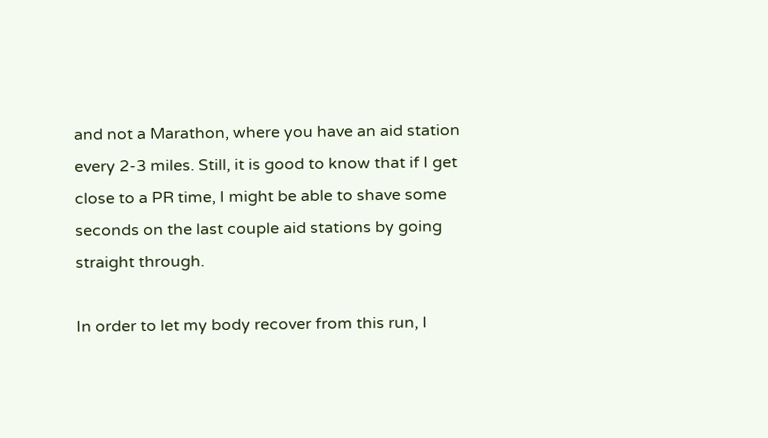and not a Marathon, where you have an aid station every 2-3 miles. Still, it is good to know that if I get close to a PR time, I might be able to shave some seconds on the last couple aid stations by going straight through.

In order to let my body recover from this run, I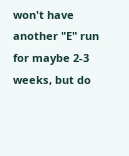won't have another "E" run for maybe 2-3 weeks, but do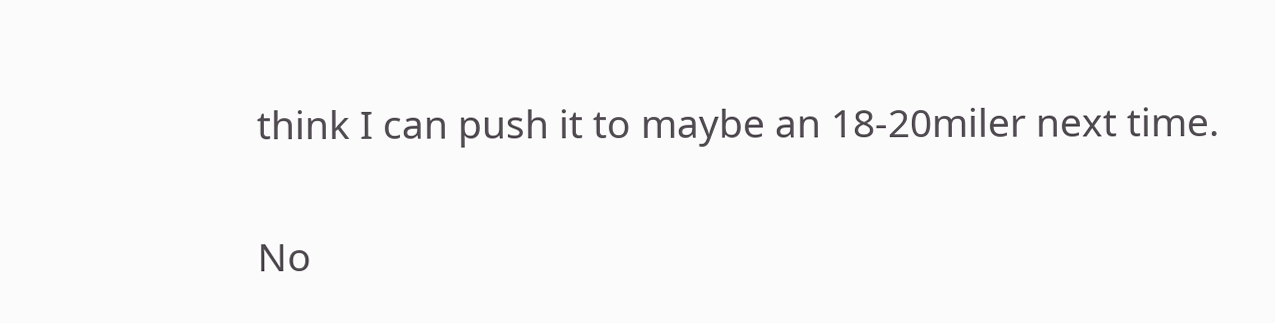think I can push it to maybe an 18-20miler next time.

No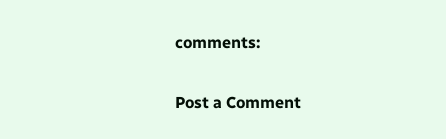comments:

Post a Comment